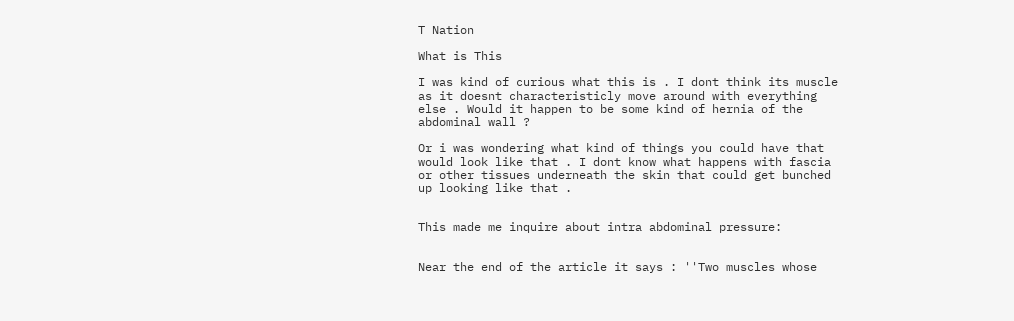T Nation

What is This

I was kind of curious what this is . I dont think its muscle as it doesnt characteristicly move around with everything else . Would it happen to be some kind of hernia of the abdominal wall ?

Or i was wondering what kind of things you could have that would look like that . I dont know what happens with fascia or other tissues underneath the skin that could get bunched up looking like that .


This made me inquire about intra abdominal pressure:


Near the end of the article it says : ''Two muscles whose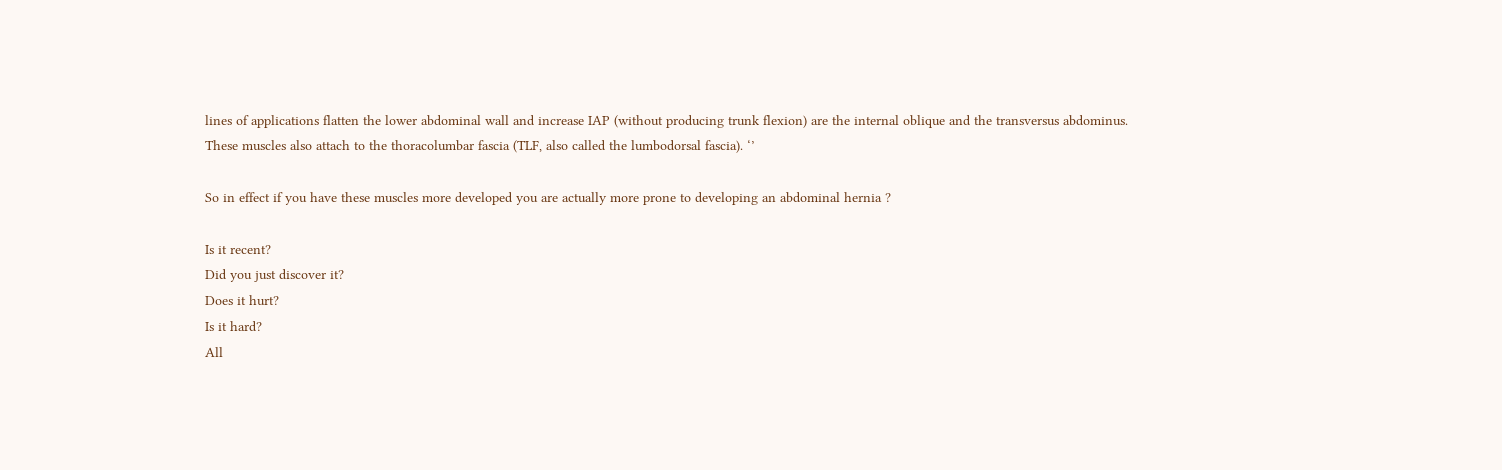lines of applications flatten the lower abdominal wall and increase IAP (without producing trunk flexion) are the internal oblique and the transversus abdominus.
These muscles also attach to the thoracolumbar fascia (TLF, also called the lumbodorsal fascia). ‘’

So in effect if you have these muscles more developed you are actually more prone to developing an abdominal hernia ?

Is it recent?
Did you just discover it?
Does it hurt?
Is it hard?
All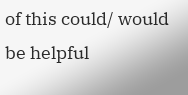of this could/ would be helpful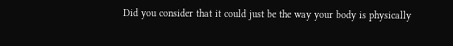Did you consider that it could just be the way your body is physically